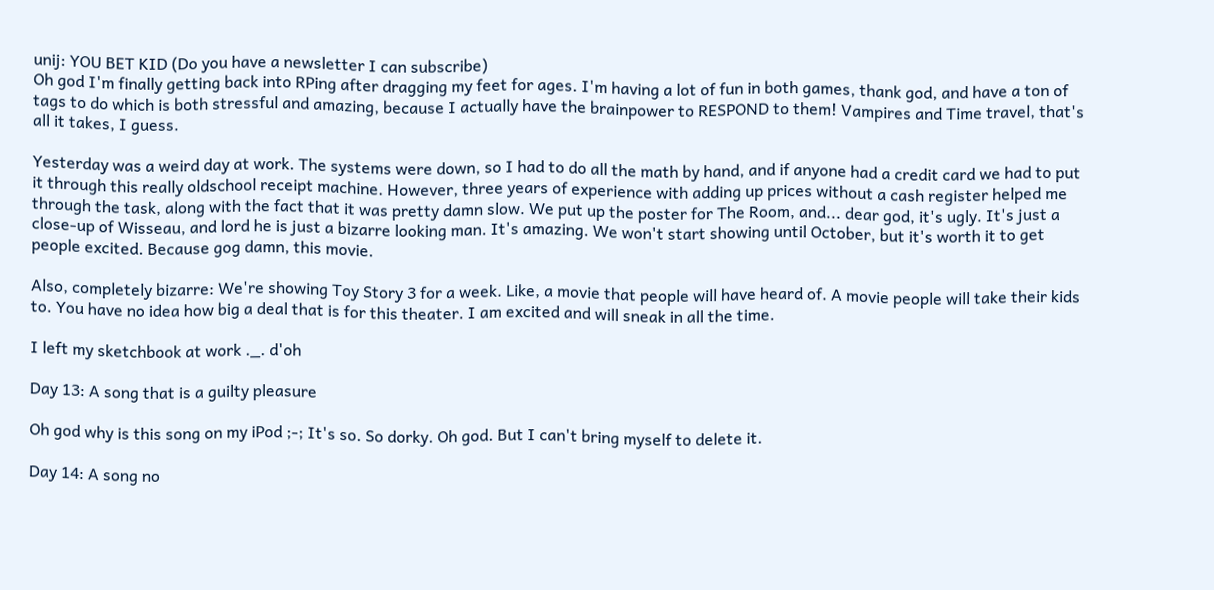unij: YOU BET KID (Do you have a newsletter I can subscribe)
Oh god I'm finally getting back into RPing after dragging my feet for ages. I'm having a lot of fun in both games, thank god, and have a ton of tags to do which is both stressful and amazing, because I actually have the brainpower to RESPOND to them! Vampires and Time travel, that's all it takes, I guess.

Yesterday was a weird day at work. The systems were down, so I had to do all the math by hand, and if anyone had a credit card we had to put it through this really oldschool receipt machine. However, three years of experience with adding up prices without a cash register helped me through the task, along with the fact that it was pretty damn slow. We put up the poster for The Room, and... dear god, it's ugly. It's just a close-up of Wisseau, and lord he is just a bizarre looking man. It's amazing. We won't start showing until October, but it's worth it to get people excited. Because gog damn, this movie.

Also, completely bizarre: We're showing Toy Story 3 for a week. Like, a movie that people will have heard of. A movie people will take their kids to. You have no idea how big a deal that is for this theater. I am excited and will sneak in all the time.

I left my sketchbook at work ._. d'oh

Day 13: A song that is a guilty pleasure

Oh god why is this song on my iPod ;-; It's so. So dorky. Oh god. But I can't bring myself to delete it.

Day 14: A song no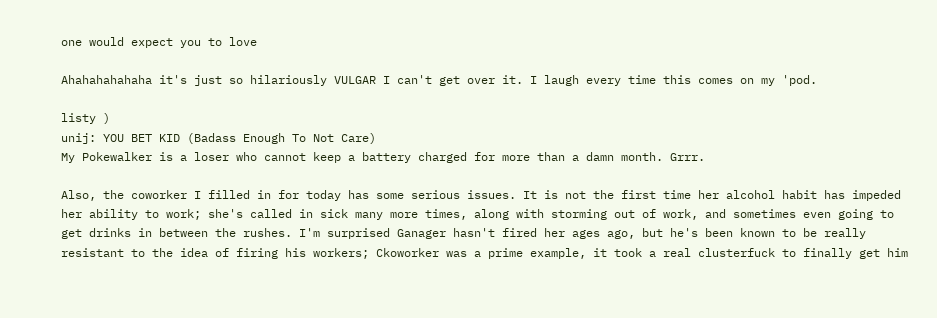one would expect you to love

Ahahahahahaha it's just so hilariously VULGAR I can't get over it. I laugh every time this comes on my 'pod.

listy )
unij: YOU BET KID (Badass Enough To Not Care)
My Pokewalker is a loser who cannot keep a battery charged for more than a damn month. Grrr.

Also, the coworker I filled in for today has some serious issues. It is not the first time her alcohol habit has impeded her ability to work; she's called in sick many more times, along with storming out of work, and sometimes even going to get drinks in between the rushes. I'm surprised Ganager hasn't fired her ages ago, but he's been known to be really resistant to the idea of firing his workers; Ckoworker was a prime example, it took a real clusterfuck to finally get him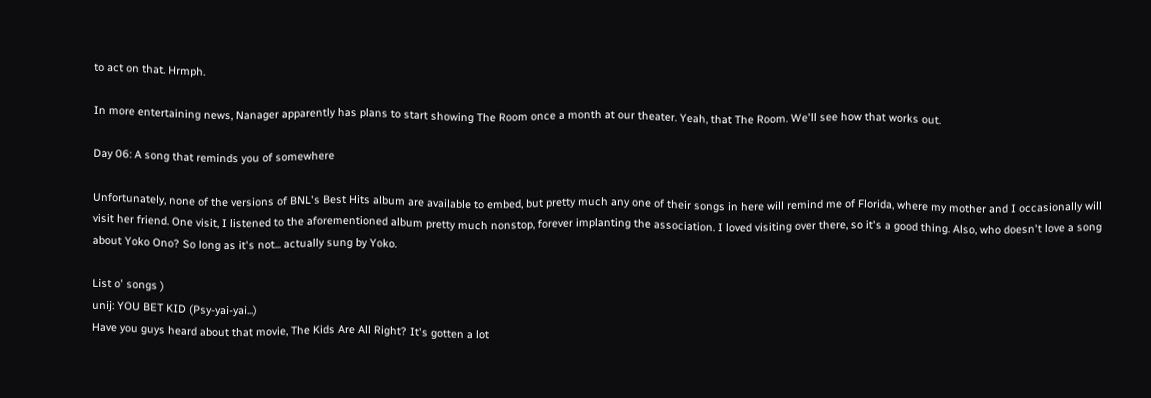to act on that. Hrmph.

In more entertaining news, Nanager apparently has plans to start showing The Room once a month at our theater. Yeah, that The Room. We'll see how that works out.

Day 06: A song that reminds you of somewhere

Unfortunately, none of the versions of BNL's Best Hits album are available to embed, but pretty much any one of their songs in here will remind me of Florida, where my mother and I occasionally will visit her friend. One visit, I listened to the aforementioned album pretty much nonstop, forever implanting the association. I loved visiting over there, so it's a good thing. Also, who doesn't love a song about Yoko Ono? So long as it's not... actually sung by Yoko.

List o' songs )
unij: YOU BET KID (Psy-yai-yai...)
Have you guys heard about that movie, The Kids Are All Right? It's gotten a lot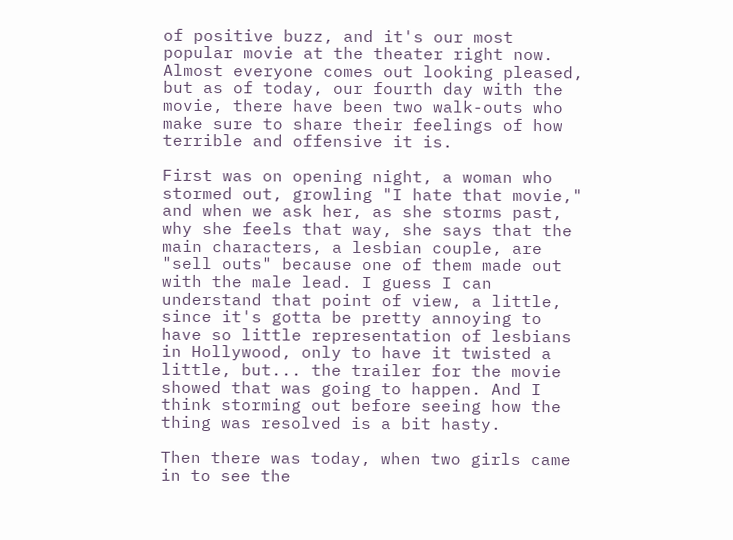of positive buzz, and it's our most popular movie at the theater right now. Almost everyone comes out looking pleased, but as of today, our fourth day with the movie, there have been two walk-outs who make sure to share their feelings of how terrible and offensive it is.

First was on opening night, a woman who stormed out, growling "I hate that movie," and when we ask her, as she storms past, why she feels that way, she says that the main characters, a lesbian couple, are "sell outs" because one of them made out with the male lead. I guess I can understand that point of view, a little, since it's gotta be pretty annoying to have so little representation of lesbians in Hollywood, only to have it twisted a little, but... the trailer for the movie showed that was going to happen. And I think storming out before seeing how the thing was resolved is a bit hasty.

Then there was today, when two girls came in to see the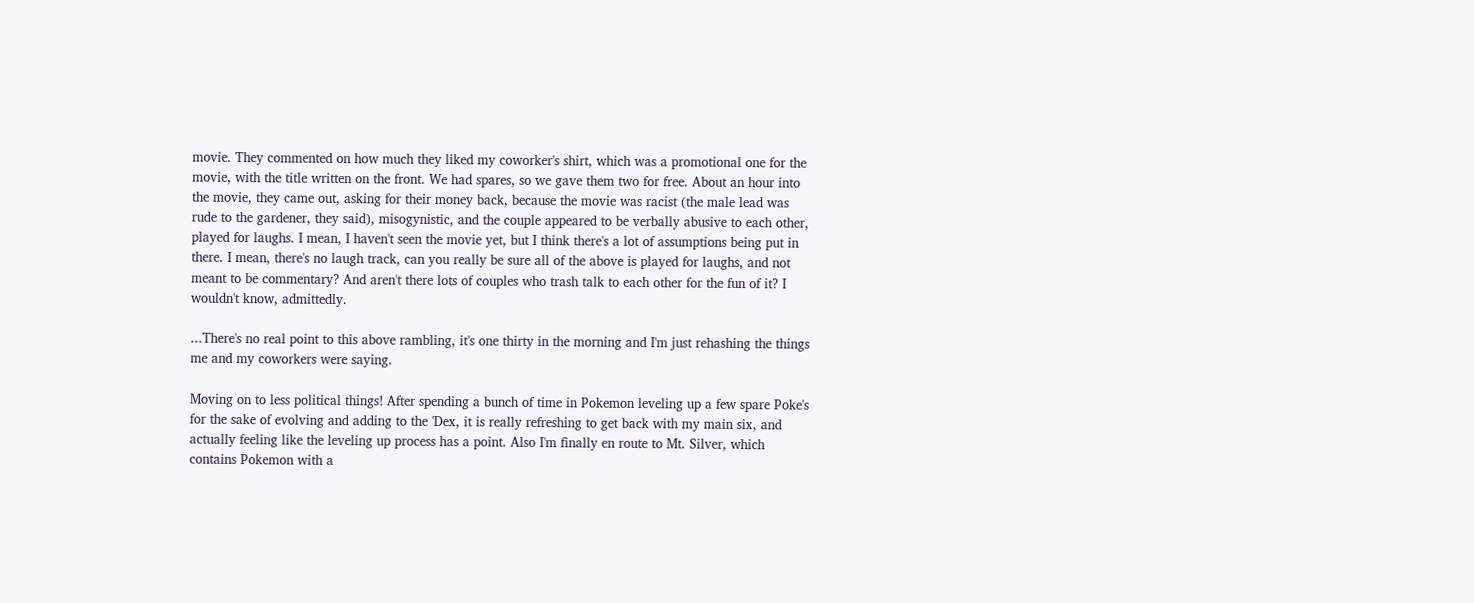movie. They commented on how much they liked my coworker's shirt, which was a promotional one for the movie, with the title written on the front. We had spares, so we gave them two for free. About an hour into the movie, they came out, asking for their money back, because the movie was racist (the male lead was rude to the gardener, they said), misogynistic, and the couple appeared to be verbally abusive to each other, played for laughs. I mean, I haven't seen the movie yet, but I think there's a lot of assumptions being put in there. I mean, there's no laugh track, can you really be sure all of the above is played for laughs, and not meant to be commentary? And aren't there lots of couples who trash talk to each other for the fun of it? I wouldn't know, admittedly.

...There's no real point to this above rambling, it's one thirty in the morning and I'm just rehashing the things me and my coworkers were saying.

Moving on to less political things! After spending a bunch of time in Pokemon leveling up a few spare Poke's for the sake of evolving and adding to the 'Dex, it is really refreshing to get back with my main six, and actually feeling like the leveling up process has a point. Also I'm finally en route to Mt. Silver, which contains Pokemon with a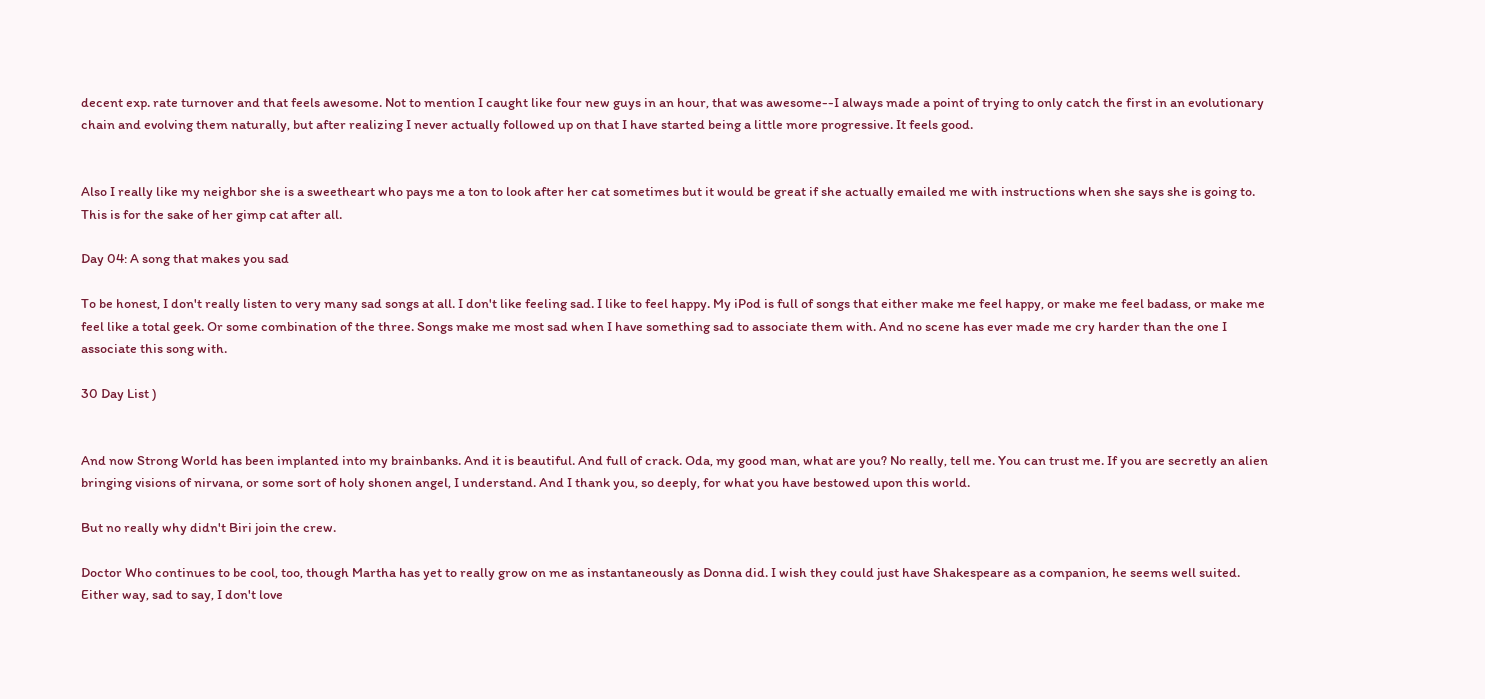decent exp. rate turnover and that feels awesome. Not to mention I caught like four new guys in an hour, that was awesome--I always made a point of trying to only catch the first in an evolutionary chain and evolving them naturally, but after realizing I never actually followed up on that I have started being a little more progressive. It feels good.


Also I really like my neighbor she is a sweetheart who pays me a ton to look after her cat sometimes but it would be great if she actually emailed me with instructions when she says she is going to. This is for the sake of her gimp cat after all.

Day 04: A song that makes you sad

To be honest, I don't really listen to very many sad songs at all. I don't like feeling sad. I like to feel happy. My iPod is full of songs that either make me feel happy, or make me feel badass, or make me feel like a total geek. Or some combination of the three. Songs make me most sad when I have something sad to associate them with. And no scene has ever made me cry harder than the one I associate this song with.

30 Day List )


And now Strong World has been implanted into my brainbanks. And it is beautiful. And full of crack. Oda, my good man, what are you? No really, tell me. You can trust me. If you are secretly an alien bringing visions of nirvana, or some sort of holy shonen angel, I understand. And I thank you, so deeply, for what you have bestowed upon this world.

But no really why didn't Biri join the crew.

Doctor Who continues to be cool, too, though Martha has yet to really grow on me as instantaneously as Donna did. I wish they could just have Shakespeare as a companion, he seems well suited. Either way, sad to say, I don't love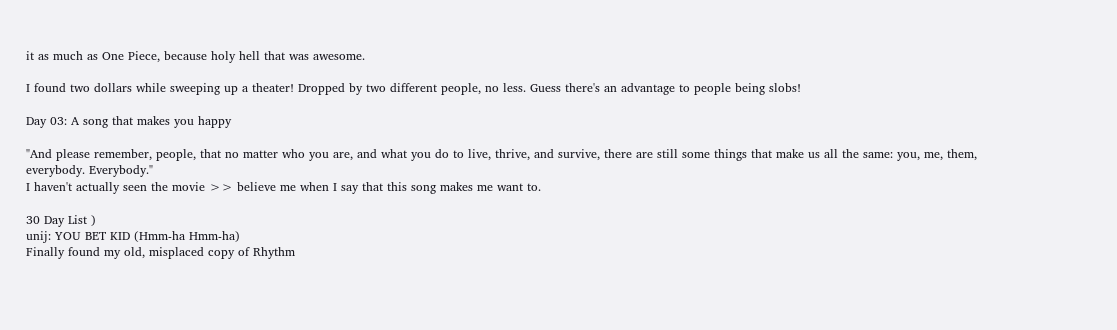it as much as One Piece, because holy hell that was awesome.

I found two dollars while sweeping up a theater! Dropped by two different people, no less. Guess there's an advantage to people being slobs!

Day 03: A song that makes you happy

"And please remember, people, that no matter who you are, and what you do to live, thrive, and survive, there are still some things that make us all the same: you, me, them, everybody. Everybody."
I haven't actually seen the movie >> believe me when I say that this song makes me want to.

30 Day List )
unij: YOU BET KID (Hmm-ha Hmm-ha)
Finally found my old, misplaced copy of Rhythm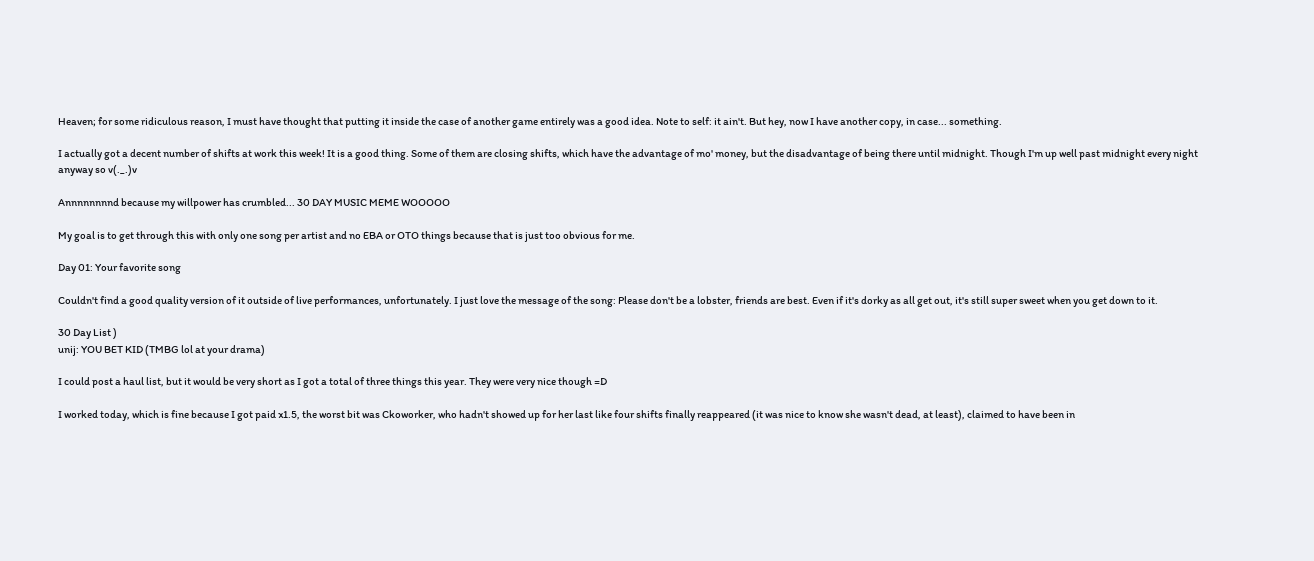Heaven; for some ridiculous reason, I must have thought that putting it inside the case of another game entirely was a good idea. Note to self: it ain't. But hey, now I have another copy, in case... something.

I actually got a decent number of shifts at work this week! It is a good thing. Some of them are closing shifts, which have the advantage of mo' money, but the disadvantage of being there until midnight. Though I'm up well past midnight every night anyway so v(._.)v

Annnnnnnnd because my willpower has crumbled... 30 DAY MUSIC MEME WOOOOO

My goal is to get through this with only one song per artist and no EBA or OTO things because that is just too obvious for me.

Day 01: Your favorite song

Couldn't find a good quality version of it outside of live performances, unfortunately. I just love the message of the song: Please don't be a lobster, friends are best. Even if it's dorky as all get out, it's still super sweet when you get down to it.

30 Day List )
unij: YOU BET KID (TMBG lol at your drama)

I could post a haul list, but it would be very short as I got a total of three things this year. They were very nice though =D

I worked today, which is fine because I got paid x1.5, the worst bit was Ckoworker, who hadn't showed up for her last like four shifts finally reappeared (it was nice to know she wasn't dead, at least), claimed to have been in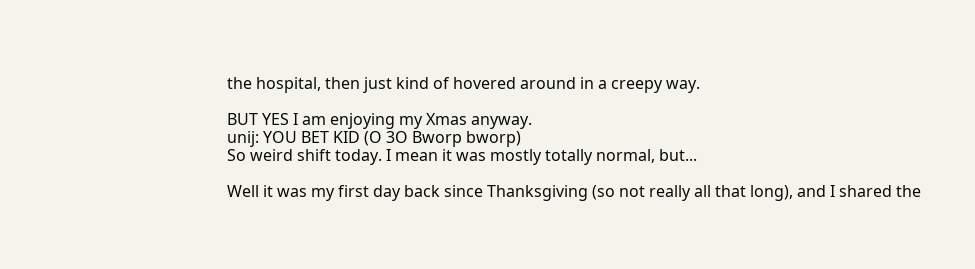the hospital, then just kind of hovered around in a creepy way.

BUT YES I am enjoying my Xmas anyway.
unij: YOU BET KID (O 3O Bworp bworp)
So weird shift today. I mean it was mostly totally normal, but...

Well it was my first day back since Thanksgiving (so not really all that long), and I shared the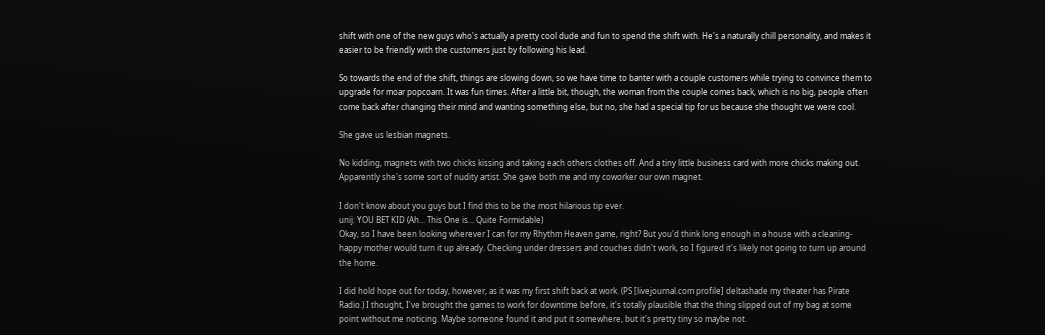shift with one of the new guys who's actually a pretty cool dude and fun to spend the shift with. He's a naturally chill personality, and makes it easier to be friendly with the customers just by following his lead.

So towards the end of the shift, things are slowing down, so we have time to banter with a couple customers while trying to convince them to upgrade for moar popcoarn. It was fun times. After a little bit, though, the woman from the couple comes back, which is no big, people often come back after changing their mind and wanting something else, but no, she had a special tip for us because she thought we were cool.

She gave us lesbian magnets.

No kidding, magnets with two chicks kissing and taking each others clothes off. And a tiny little business card with more chicks making out. Apparently she's some sort of nudity artist. She gave both me and my coworker our own magnet.

I don't know about you guys but I find this to be the most hilarious tip ever.
unij: YOU BET KID (Ah... This One is... Quite Formidable)
Okay, so I have been looking wherever I can for my Rhythm Heaven game, right? But you'd think long enough in a house with a cleaning-happy mother would turn it up already. Checking under dressers and couches didn't work, so I figured it's likely not going to turn up around the home.

I did hold hope out for today, however, as it was my first shift back at work. (PS [livejournal.com profile] deltashade my theater has Pirate Radio.) I thought, I've brought the games to work for downtime before, it's totally plausible that the thing slipped out of my bag at some point without me noticing. Maybe someone found it and put it somewhere, but it's pretty tiny so maybe not.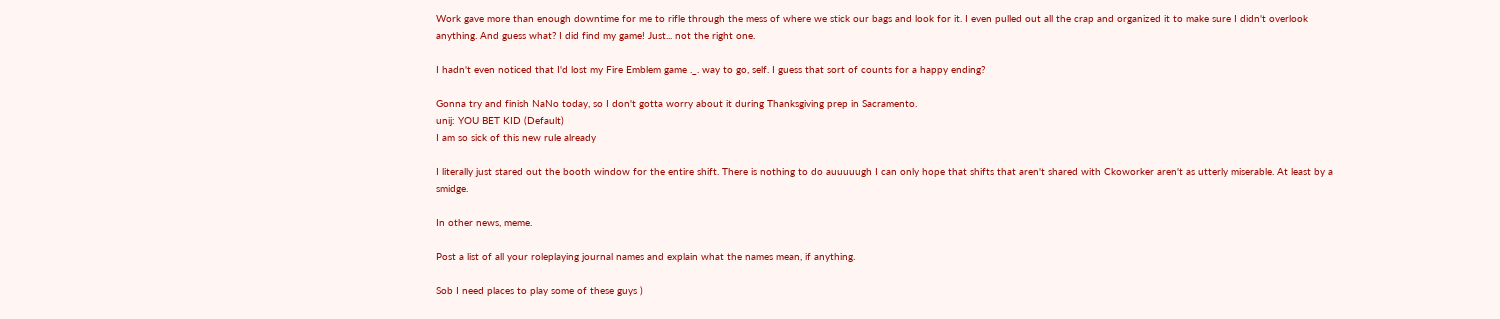Work gave more than enough downtime for me to rifle through the mess of where we stick our bags and look for it. I even pulled out all the crap and organized it to make sure I didn't overlook anything. And guess what? I did find my game! Just... not the right one.

I hadn't even noticed that I'd lost my Fire Emblem game ._. way to go, self. I guess that sort of counts for a happy ending?

Gonna try and finish NaNo today, so I don't gotta worry about it during Thanksgiving prep in Sacramento.
unij: YOU BET KID (Default)
I am so sick of this new rule already

I literally just stared out the booth window for the entire shift. There is nothing to do auuuuugh I can only hope that shifts that aren't shared with Ckoworker aren't as utterly miserable. At least by a smidge.

In other news, meme.

Post a list of all your roleplaying journal names and explain what the names mean, if anything.

Sob I need places to play some of these guys )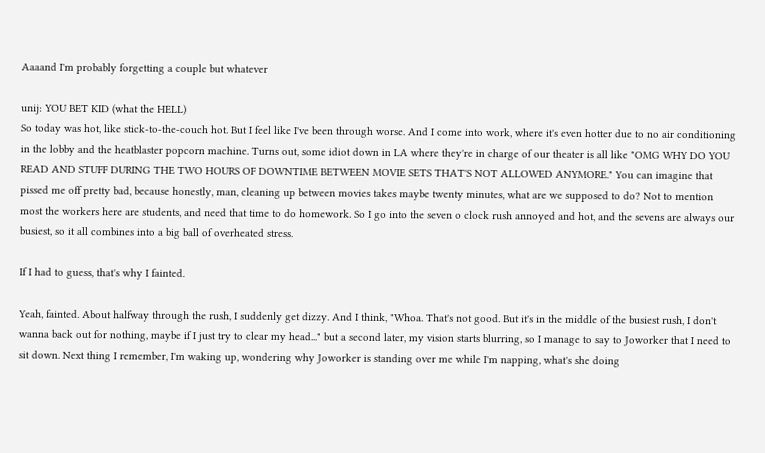Aaaand I'm probably forgetting a couple but whatever

unij: YOU BET KID (what the HELL)
So today was hot, like stick-to-the-couch hot. But I feel like I've been through worse. And I come into work, where it's even hotter due to no air conditioning in the lobby and the heatblaster popcorn machine. Turns out, some idiot down in LA where they're in charge of our theater is all like "OMG WHY DO YOU READ AND STUFF DURING THE TWO HOURS OF DOWNTIME BETWEEN MOVIE SETS THAT'S NOT ALLOWED ANYMORE." You can imagine that pissed me off pretty bad, because honestly, man, cleaning up between movies takes maybe twenty minutes, what are we supposed to do? Not to mention most the workers here are students, and need that time to do homework. So I go into the seven o clock rush annoyed and hot, and the sevens are always our busiest, so it all combines into a big ball of overheated stress.

If I had to guess, that's why I fainted.

Yeah, fainted. About halfway through the rush, I suddenly get dizzy. And I think, "Whoa. That's not good. But it's in the middle of the busiest rush, I don't wanna back out for nothing, maybe if I just try to clear my head..." but a second later, my vision starts blurring, so I manage to say to Joworker that I need to sit down. Next thing I remember, I'm waking up, wondering why Joworker is standing over me while I'm napping, what's she doing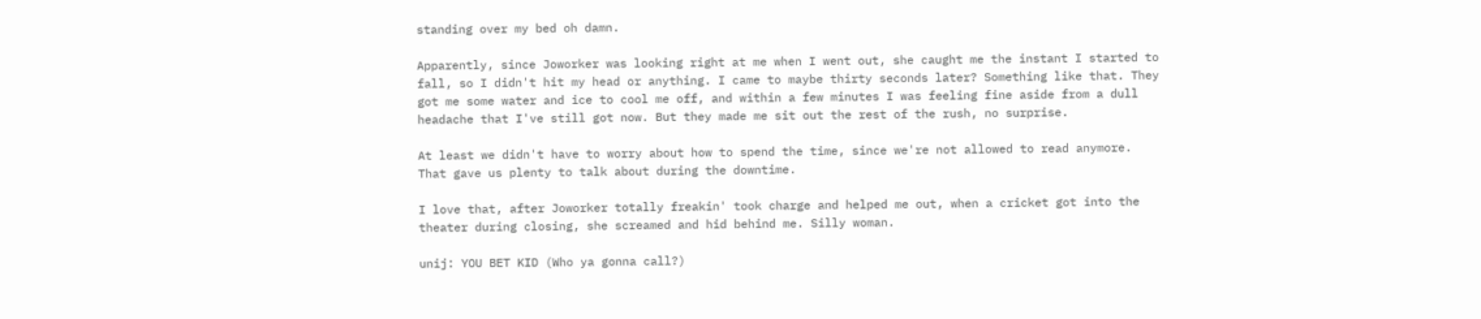standing over my bed oh damn.

Apparently, since Joworker was looking right at me when I went out, she caught me the instant I started to fall, so I didn't hit my head or anything. I came to maybe thirty seconds later? Something like that. They got me some water and ice to cool me off, and within a few minutes I was feeling fine aside from a dull headache that I've still got now. But they made me sit out the rest of the rush, no surprise.

At least we didn't have to worry about how to spend the time, since we're not allowed to read anymore. That gave us plenty to talk about during the downtime.

I love that, after Joworker totally freakin' took charge and helped me out, when a cricket got into the theater during closing, she screamed and hid behind me. Silly woman.

unij: YOU BET KID (Who ya gonna call?)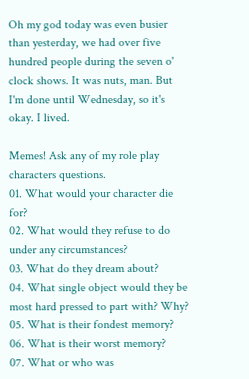Oh my god today was even busier than yesterday, we had over five hundred people during the seven o' clock shows. It was nuts, man. But I'm done until Wednesday, so it's okay. I lived.

Memes! Ask any of my role play characters questions.
01. What would your character die for?
02. What would they refuse to do under any circumstances?
03. What do they dream about?
04. What single object would they be most hard pressed to part with? Why?
05. What is their fondest memory?
06. What is their worst memory?
07. What or who was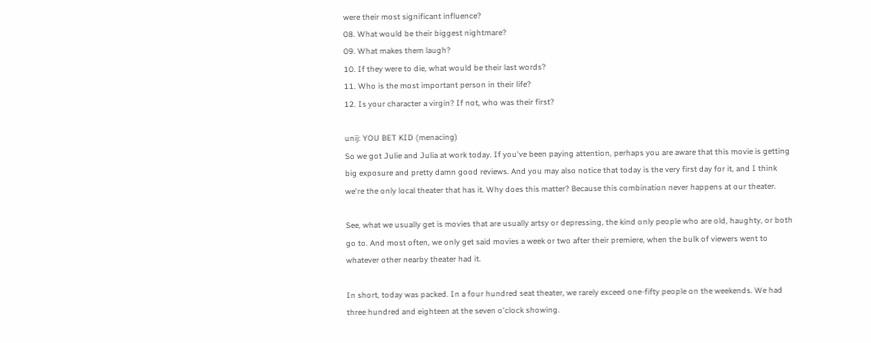were their most significant influence?
08. What would be their biggest nightmare?
09. What makes them laugh?
10. If they were to die, what would be their last words?
11. Who is the most important person in their life?
12. Is your character a virgin? If not, who was their first?

unij: YOU BET KID (menacing)
So we got Julie and Julia at work today. If you've been paying attention, perhaps you are aware that this movie is getting big exposure and pretty damn good reviews. And you may also notice that today is the very first day for it, and I think we're the only local theater that has it. Why does this matter? Because this combination never happens at our theater.

See, what we usually get is movies that are usually artsy or depressing, the kind only people who are old, haughty, or both go to. And most often, we only get said movies a week or two after their premiere, when the bulk of viewers went to whatever other nearby theater had it.

In short, today was packed. In a four hundred seat theater, we rarely exceed one-fifty people on the weekends. We had three hundred and eighteen at the seven o'clock showing.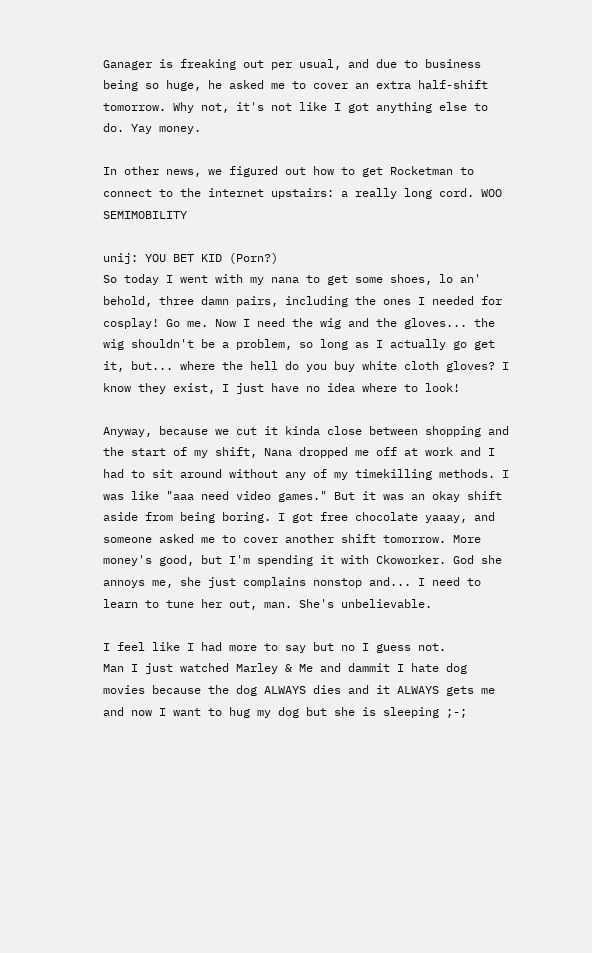Ganager is freaking out per usual, and due to business being so huge, he asked me to cover an extra half-shift tomorrow. Why not, it's not like I got anything else to do. Yay money.

In other news, we figured out how to get Rocketman to connect to the internet upstairs: a really long cord. WOO SEMIMOBILITY

unij: YOU BET KID (Porn?)
So today I went with my nana to get some shoes, lo an' behold, three damn pairs, including the ones I needed for cosplay! Go me. Now I need the wig and the gloves... the wig shouldn't be a problem, so long as I actually go get it, but... where the hell do you buy white cloth gloves? I know they exist, I just have no idea where to look!

Anyway, because we cut it kinda close between shopping and the start of my shift, Nana dropped me off at work and I had to sit around without any of my timekilling methods. I was like "aaa need video games." But it was an okay shift aside from being boring. I got free chocolate yaaay, and someone asked me to cover another shift tomorrow. More money's good, but I'm spending it with Ckoworker. God she annoys me, she just complains nonstop and... I need to learn to tune her out, man. She's unbelievable.

I feel like I had more to say but no I guess not.
Man I just watched Marley & Me and dammit I hate dog movies because the dog ALWAYS dies and it ALWAYS gets me and now I want to hug my dog but she is sleeping ;-;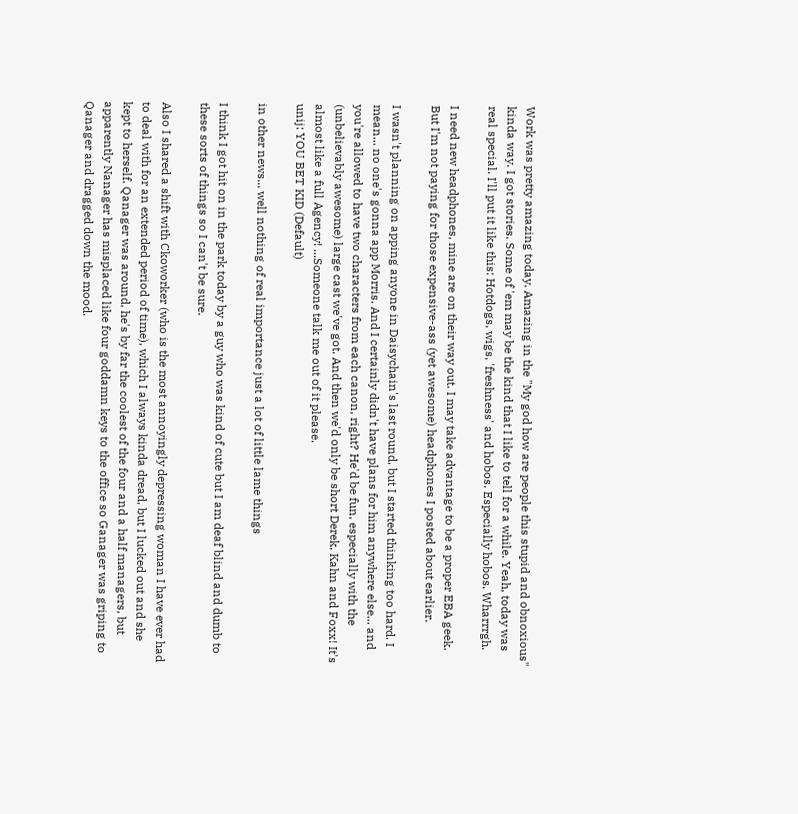Work was pretty amazing today. Amazing in the "My god how are people this stupid and obnoxious" kinda way. I got stories. Some of 'em may be the kind that I like to tell for a while. Yeah, today was real special. I'll put it like this: Hotdogs, wigs, 'freshness' and hobos. Especially hobos. Wharrrgh.

I need new headphones, mine are on their way out. I may take advantage to be a proper EBA geek. But I'm not paying for those expensive-ass (yet awesome) headphones I posted about earlier.

I wasn't planning on apping anyone in Daisychain's last round, but I started thinking too hard. I mean... no one's gonna app Morris. And I certainly didn't have plans for him anywhere else... and you're allowed to have two characters from each canon, right? He'd be fun, especially with the (unbelievably awesome) large cast we've got. And then we'd only be short Derek, Kahn and Foxx! It's almost like a full Agency! ...Someone talk me out of it please.
unij: YOU BET KID (Default)

in other news... well nothing of real importance just a lot of little lame things

I think I got hit on in the park today by a guy who was kind of cute but I am deaf blind and dumb to these sorts of things so I can't be sure.

Also I shared a shift with Ckoworker (who is the most annoyingly depressing woman I have ever had to deal with for an extended period of time), which I always kinda dread, but I lucked out and she kept to herself. Qanager was around, he's by far the coolest of the four and a half managers, but apparently Nanager has misplaced like four goddamn keys to the office so Ganager was griping to Qanager and dragged down the mood.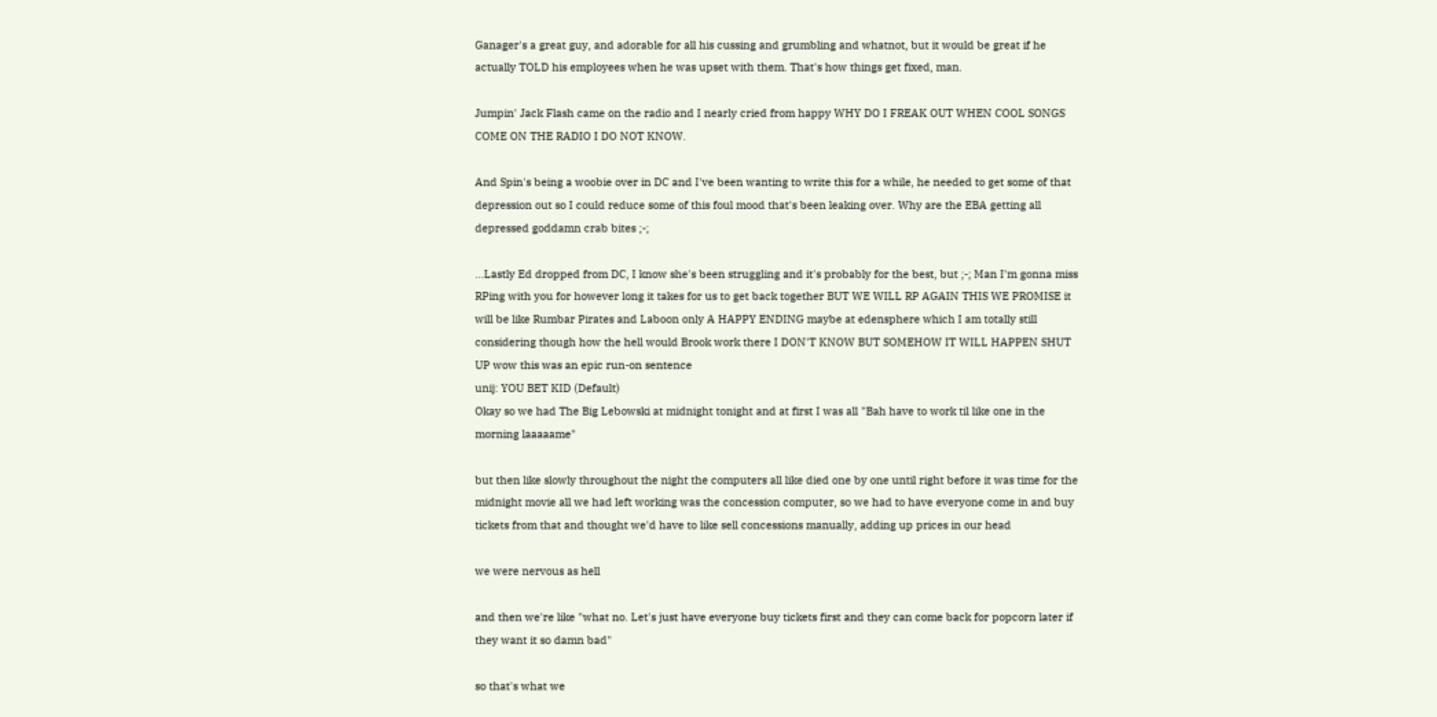Ganager's a great guy, and adorable for all his cussing and grumbling and whatnot, but it would be great if he actually TOLD his employees when he was upset with them. That's how things get fixed, man.

Jumpin' Jack Flash came on the radio and I nearly cried from happy WHY DO I FREAK OUT WHEN COOL SONGS COME ON THE RADIO I DO NOT KNOW.

And Spin's being a woobie over in DC and I've been wanting to write this for a while, he needed to get some of that depression out so I could reduce some of this foul mood that's been leaking over. Why are the EBA getting all depressed goddamn crab bites ;-;

...Lastly Ed dropped from DC, I know she's been struggling and it's probably for the best, but ;-; Man I'm gonna miss RPing with you for however long it takes for us to get back together BUT WE WILL RP AGAIN THIS WE PROMISE it will be like Rumbar Pirates and Laboon only A HAPPY ENDING maybe at edensphere which I am totally still considering though how the hell would Brook work there I DON'T KNOW BUT SOMEHOW IT WILL HAPPEN SHUT UP wow this was an epic run-on sentence
unij: YOU BET KID (Default)
Okay so we had The Big Lebowski at midnight tonight and at first I was all "Bah have to work til like one in the morning laaaaame"

but then like slowly throughout the night the computers all like died one by one until right before it was time for the midnight movie all we had left working was the concession computer, so we had to have everyone come in and buy tickets from that and thought we'd have to like sell concessions manually, adding up prices in our head

we were nervous as hell

and then we're like "what no. Let's just have everyone buy tickets first and they can come back for popcorn later if they want it so damn bad"

so that's what we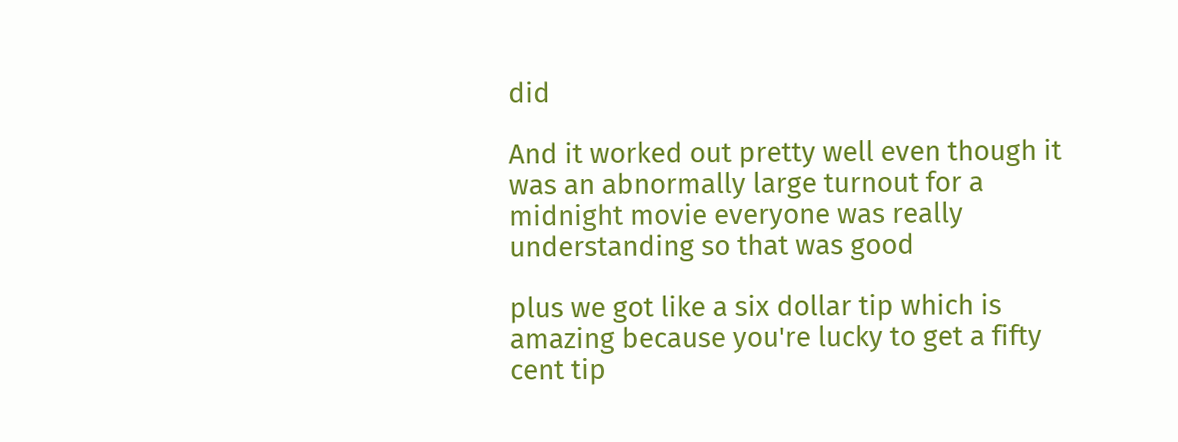did

And it worked out pretty well even though it was an abnormally large turnout for a midnight movie everyone was really understanding so that was good

plus we got like a six dollar tip which is amazing because you're lucky to get a fifty cent tip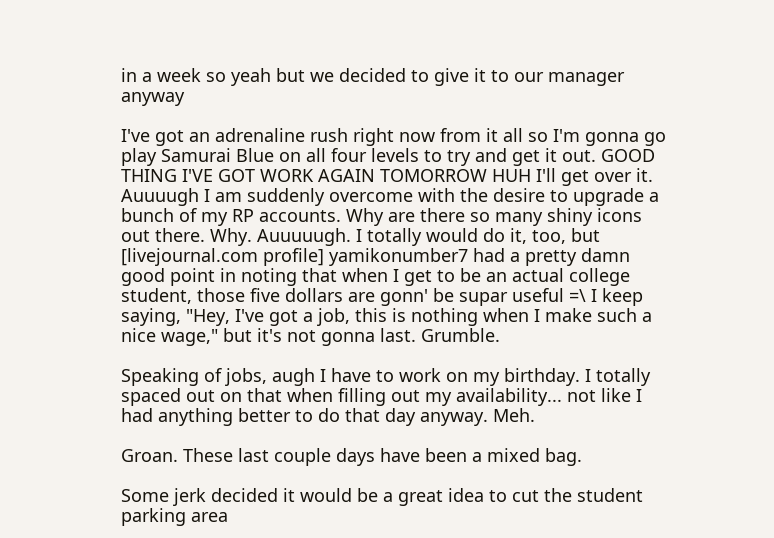in a week so yeah but we decided to give it to our manager anyway

I've got an adrenaline rush right now from it all so I'm gonna go play Samurai Blue on all four levels to try and get it out. GOOD THING I'VE GOT WORK AGAIN TOMORROW HUH I'll get over it.
Auuuugh I am suddenly overcome with the desire to upgrade a bunch of my RP accounts. Why are there so many shiny icons out there. Why. Auuuuugh. I totally would do it, too, but [livejournal.com profile] yamikonumber7 had a pretty damn good point in noting that when I get to be an actual college student, those five dollars are gonn' be supar useful =\ I keep saying, "Hey, I've got a job, this is nothing when I make such a nice wage," but it's not gonna last. Grumble.

Speaking of jobs, augh I have to work on my birthday. I totally spaced out on that when filling out my availability... not like I had anything better to do that day anyway. Meh.

Groan. These last couple days have been a mixed bag.

Some jerk decided it would be a great idea to cut the student parking area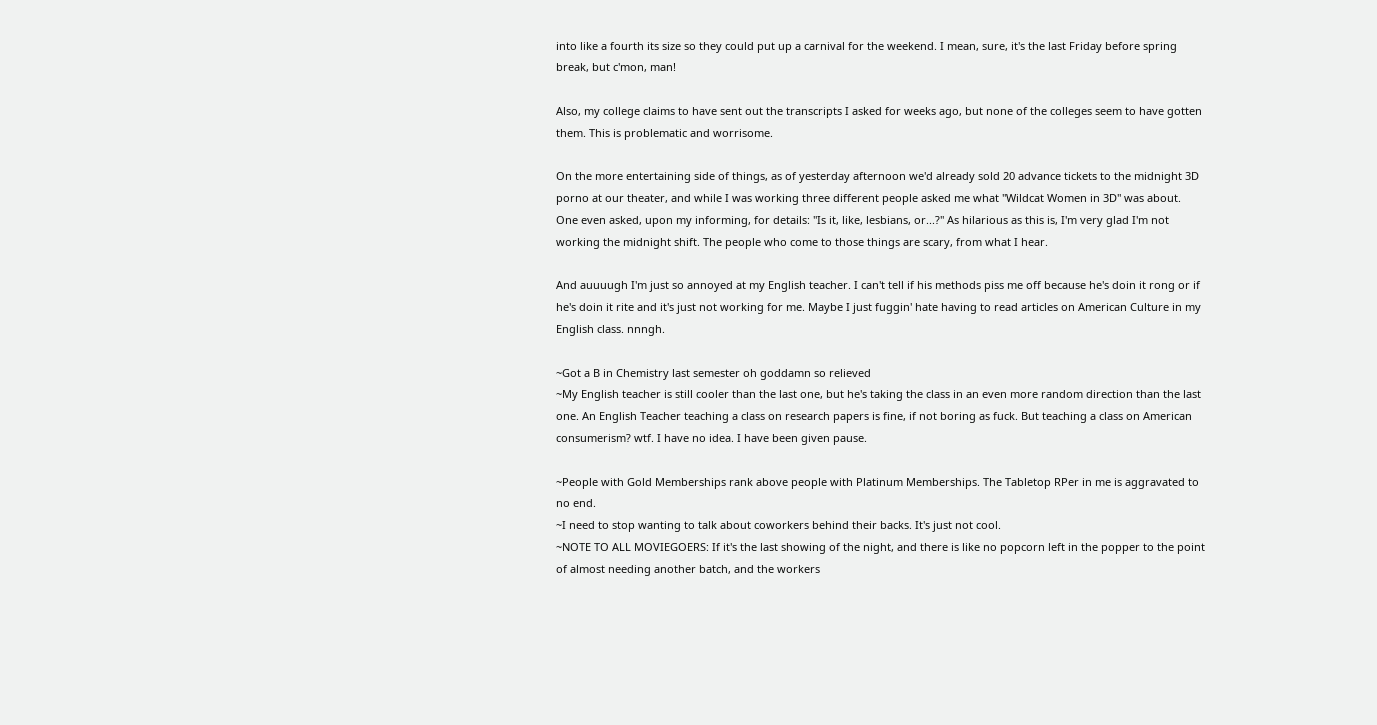into like a fourth its size so they could put up a carnival for the weekend. I mean, sure, it's the last Friday before spring break, but c'mon, man!

Also, my college claims to have sent out the transcripts I asked for weeks ago, but none of the colleges seem to have gotten them. This is problematic and worrisome.

On the more entertaining side of things, as of yesterday afternoon we'd already sold 20 advance tickets to the midnight 3D porno at our theater, and while I was working three different people asked me what "Wildcat Women in 3D" was about. One even asked, upon my informing, for details: "Is it, like, lesbians, or...?" As hilarious as this is, I'm very glad I'm not working the midnight shift. The people who come to those things are scary, from what I hear.

And auuuugh I'm just so annoyed at my English teacher. I can't tell if his methods piss me off because he's doin it rong or if he's doin it rite and it's just not working for me. Maybe I just fuggin' hate having to read articles on American Culture in my English class. nnngh.

~Got a B in Chemistry last semester oh goddamn so relieved
~My English teacher is still cooler than the last one, but he's taking the class in an even more random direction than the last one. An English Teacher teaching a class on research papers is fine, if not boring as fuck. But teaching a class on American consumerism? wtf. I have no idea. I have been given pause.

~People with Gold Memberships rank above people with Platinum Memberships. The Tabletop RPer in me is aggravated to no end.
~I need to stop wanting to talk about coworkers behind their backs. It's just not cool.
~NOTE TO ALL MOVIEGOERS: If it's the last showing of the night, and there is like no popcorn left in the popper to the point of almost needing another batch, and the workers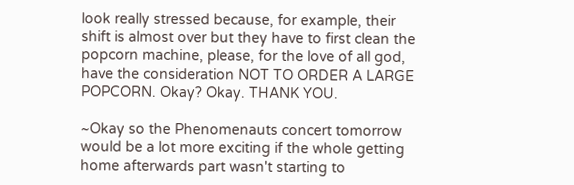look really stressed because, for example, their shift is almost over but they have to first clean the popcorn machine, please, for the love of all god, have the consideration NOT TO ORDER A LARGE POPCORN. Okay? Okay. THANK YOU.

~Okay so the Phenomenauts concert tomorrow would be a lot more exciting if the whole getting home afterwards part wasn't starting to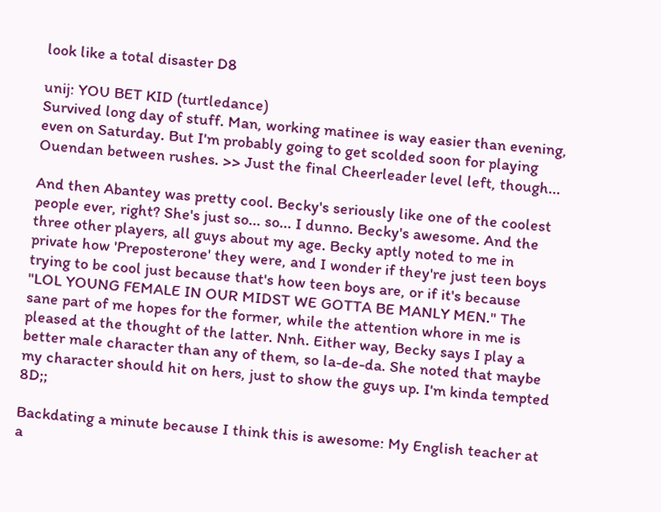look like a total disaster D8

unij: YOU BET KID (turtledance)
Survived long day of stuff. Man, working matinee is way easier than evening, even on Saturday. But I'm probably going to get scolded soon for playing Ouendan between rushes. >> Just the final Cheerleader level left, though...

And then Abantey was pretty cool. Becky's seriously like one of the coolest people ever, right? She's just so... so... I dunno. Becky's awesome. And the three other players, all guys about my age. Becky aptly noted to me in private how 'Preposterone' they were, and I wonder if they're just teen boys trying to be cool just because that's how teen boys are, or if it's because "LOL YOUNG FEMALE IN OUR MIDST WE GOTTA BE MANLY MEN." The sane part of me hopes for the former, while the attention whore in me is pleased at the thought of the latter. Nnh. Either way, Becky says I play a better male character than any of them, so la-de-da. She noted that maybe my character should hit on hers, just to show the guys up. I'm kinda tempted 8D;;

Backdating a minute because I think this is awesome: My English teacher at a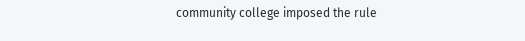community college imposed the rule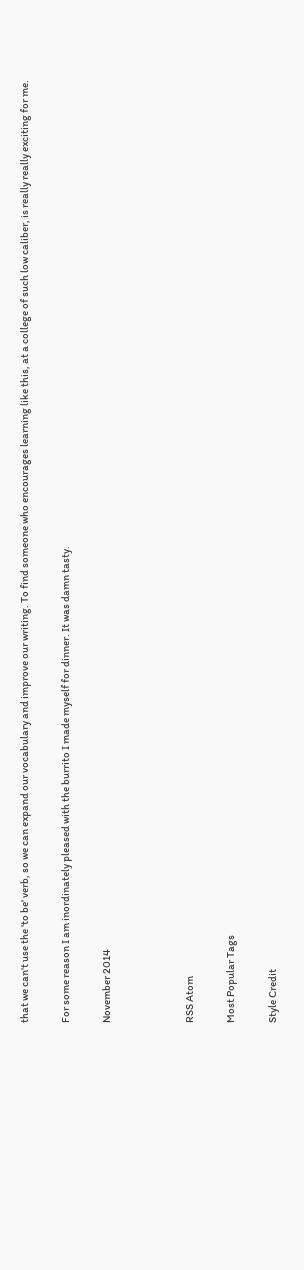that we can't use the 'to be' verb, so we can expand our vocabulary and improve our writing. To find someone who encourages learning like this, at a college of such low caliber, is really really exciting for me.

For some reason I am inordinately pleased with the burrito I made myself for dinner. It was damn tasty.

November 2014



RSS Atom

Most Popular Tags

Style Credit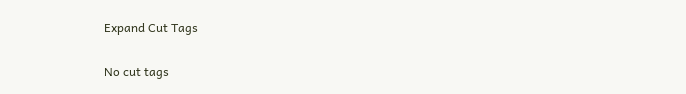Expand Cut Tags

No cut tags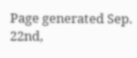Page generated Sep. 22nd,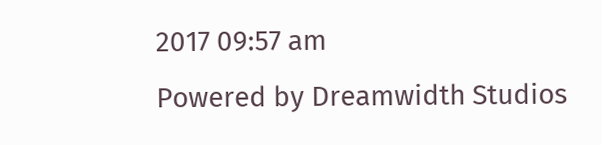2017 09:57 am
Powered by Dreamwidth Studios